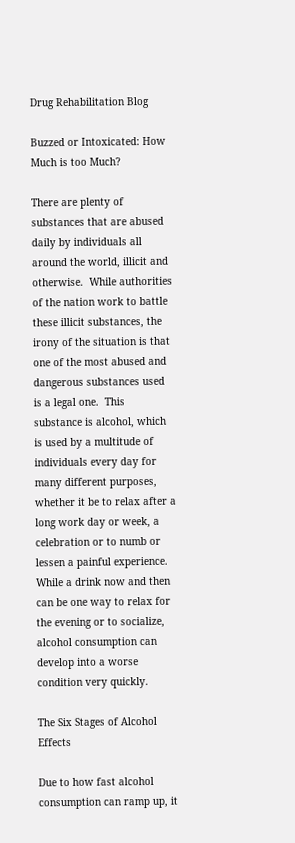Drug Rehabilitation Blog

Buzzed or Intoxicated: How Much is too Much?

There are plenty of substances that are abused daily by individuals all around the world, illicit and otherwise.  While authorities of the nation work to battle these illicit substances, the irony of the situation is that one of the most abused and dangerous substances used is a legal one.  This substance is alcohol, which is used by a multitude of individuals every day for many different purposes, whether it be to relax after a long work day or week, a celebration or to numb or lessen a painful experience.  While a drink now and then can be one way to relax for the evening or to socialize, alcohol consumption can develop into a worse condition very quickly.

The Six Stages of Alcohol Effects

Due to how fast alcohol consumption can ramp up, it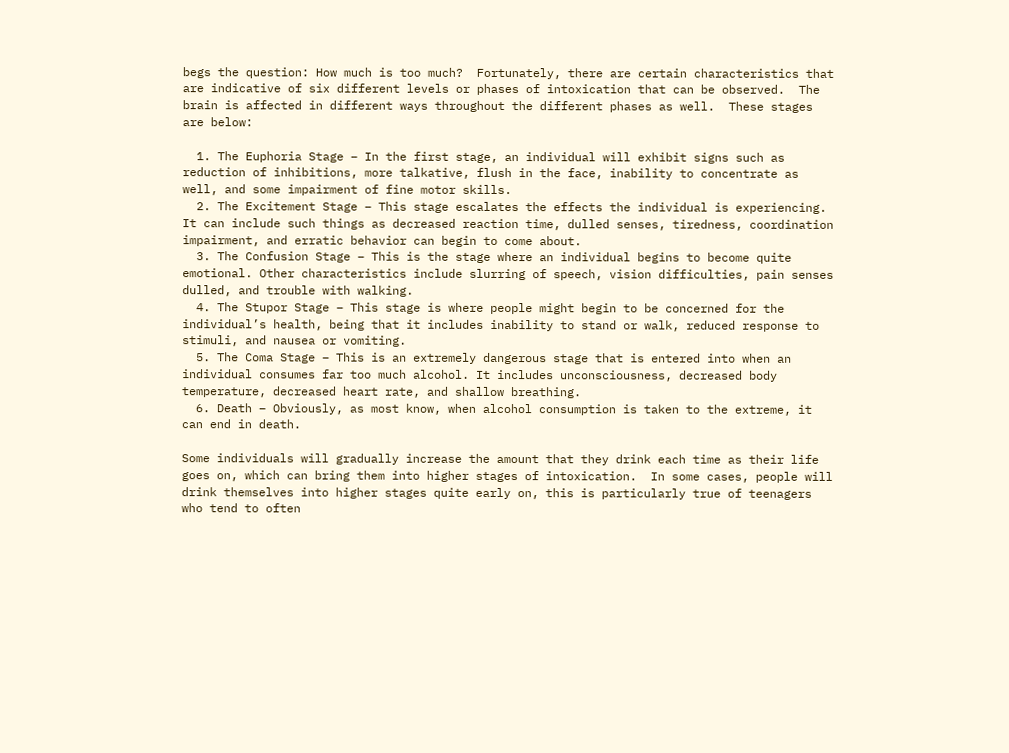begs the question: How much is too much?  Fortunately, there are certain characteristics that are indicative of six different levels or phases of intoxication that can be observed.  The brain is affected in different ways throughout the different phases as well.  These stages are below:

  1. The Euphoria Stage – In the first stage, an individual will exhibit signs such as reduction of inhibitions, more talkative, flush in the face, inability to concentrate as well, and some impairment of fine motor skills.
  2. The Excitement Stage – This stage escalates the effects the individual is experiencing. It can include such things as decreased reaction time, dulled senses, tiredness, coordination impairment, and erratic behavior can begin to come about.
  3. The Confusion Stage – This is the stage where an individual begins to become quite emotional. Other characteristics include slurring of speech, vision difficulties, pain senses dulled, and trouble with walking.
  4. The Stupor Stage – This stage is where people might begin to be concerned for the individual’s health, being that it includes inability to stand or walk, reduced response to stimuli, and nausea or vomiting.
  5. The Coma Stage – This is an extremely dangerous stage that is entered into when an individual consumes far too much alcohol. It includes unconsciousness, decreased body temperature, decreased heart rate, and shallow breathing.
  6. Death – Obviously, as most know, when alcohol consumption is taken to the extreme, it can end in death.

Some individuals will gradually increase the amount that they drink each time as their life goes on, which can bring them into higher stages of intoxication.  In some cases, people will drink themselves into higher stages quite early on, this is particularly true of teenagers who tend to often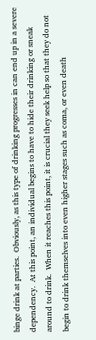binge drink at parties.  Obviously, as this type of drinking progresses in can end up in a severe dependency.  At this point, an individual begins to have to hide their drinking or sneak around to drink.  When it reaches this point, it is crucial they seek help so that they do not begin to drink themselves into even higher stages such as coma, or even death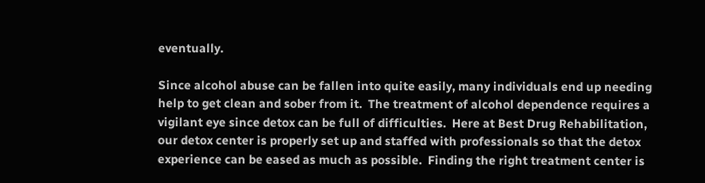eventually.

Since alcohol abuse can be fallen into quite easily, many individuals end up needing help to get clean and sober from it.  The treatment of alcohol dependence requires a vigilant eye since detox can be full of difficulties.  Here at Best Drug Rehabilitation, our detox center is properly set up and staffed with professionals so that the detox experience can be eased as much as possible.  Finding the right treatment center is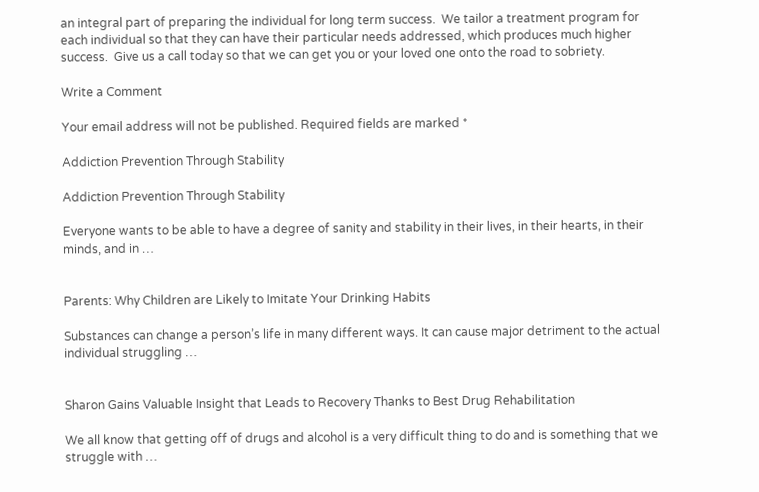an integral part of preparing the individual for long term success.  We tailor a treatment program for each individual so that they can have their particular needs addressed, which produces much higher success.  Give us a call today so that we can get you or your loved one onto the road to sobriety.

Write a Comment

Your email address will not be published. Required fields are marked *

Addiction Prevention Through Stability

Addiction Prevention Through Stability

Everyone wants to be able to have a degree of sanity and stability in their lives, in their hearts, in their minds, and in …


Parents: Why Children are Likely to Imitate Your Drinking Habits

Substances can change a person’s life in many different ways. It can cause major detriment to the actual individual struggling …


Sharon Gains Valuable Insight that Leads to Recovery Thanks to Best Drug Rehabilitation

We all know that getting off of drugs and alcohol is a very difficult thing to do and is something that we struggle with …